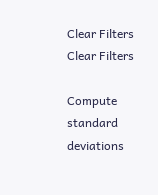Clear Filters
Clear Filters

Compute standard deviations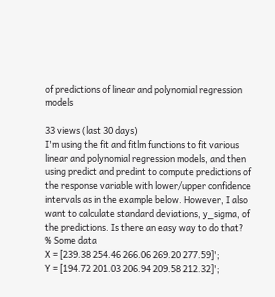of predictions of linear and polynomial regression models

33 views (last 30 days)
I'm using the fit and fitlm functions to fit various linear and polynomial regression models, and then using predict and predint to compute predictions of the response variable with lower/upper confidence intervals as in the example below. However, I also want to calculate standard deviations, y_sigma, of the predictions. Is there an easy way to do that?
% Some data
X = [239.38 254.46 266.06 269.20 277.59]';
Y = [194.72 201.03 206.94 209.58 212.32]';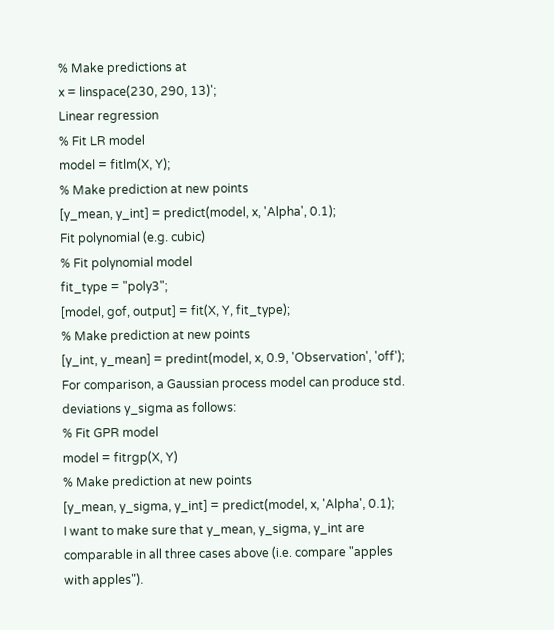% Make predictions at
x = linspace(230, 290, 13)';
Linear regression
% Fit LR model
model = fitlm(X, Y);
% Make prediction at new points
[y_mean, y_int] = predict(model, x, 'Alpha', 0.1);
Fit polynomial (e.g. cubic)
% Fit polynomial model
fit_type = "poly3";
[model, gof, output] = fit(X, Y, fit_type);
% Make prediction at new points
[y_int, y_mean] = predint(model, x, 0.9, 'Observation', 'off');
For comparison, a Gaussian process model can produce std. deviations y_sigma as follows:
% Fit GPR model
model = fitrgp(X, Y)
% Make prediction at new points
[y_mean, y_sigma, y_int] = predict(model, x, 'Alpha', 0.1);
I want to make sure that y_mean, y_sigma, y_int are comparable in all three cases above (i.e. compare "apples with apples").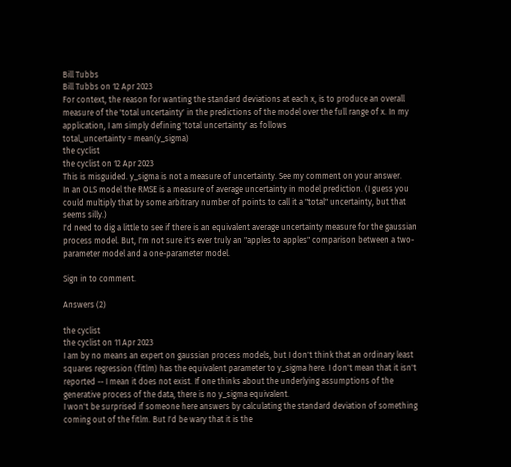Bill Tubbs
Bill Tubbs on 12 Apr 2023
For context, the reason for wanting the standard deviations at each x, is to produce an overall measure of the 'total uncertainty' in the predictions of the model over the full range of x. In my application, I am simply defining 'total uncertainty' as follows
total_uncertainty = mean(y_sigma)
the cyclist
the cyclist on 12 Apr 2023
This is misguided. y_sigma is not a measure of uncertainty. See my comment on your answer.
In an OLS model the RMSE is a measure of average uncertainty in model prediction. (I guess you could multiply that by some arbitrary number of points to call it a "total" uncertainty, but that seems silly.)
I'd need to dig a little to see if there is an equivalent average uncertainty measure for the gaussian process model. But, I'm not sure it's ever truly an "apples to apples" comparison between a two-parameter model and a one-parameter model.

Sign in to comment.

Answers (2)

the cyclist
the cyclist on 11 Apr 2023
I am by no means an expert on gaussian process models, but I don't think that an ordinary least squares regression (fitlm) has the equivalent parameter to y_sigma here. I don't mean that it isn't reported -- I mean it does not exist. If one thinks about the underlying assumptions of the generative process of the data, there is no y_sigma equivalent.
I won't be surprised if someone here answers by calculating the standard deviation of something coming out of the fitlm. But I'd be wary that it is the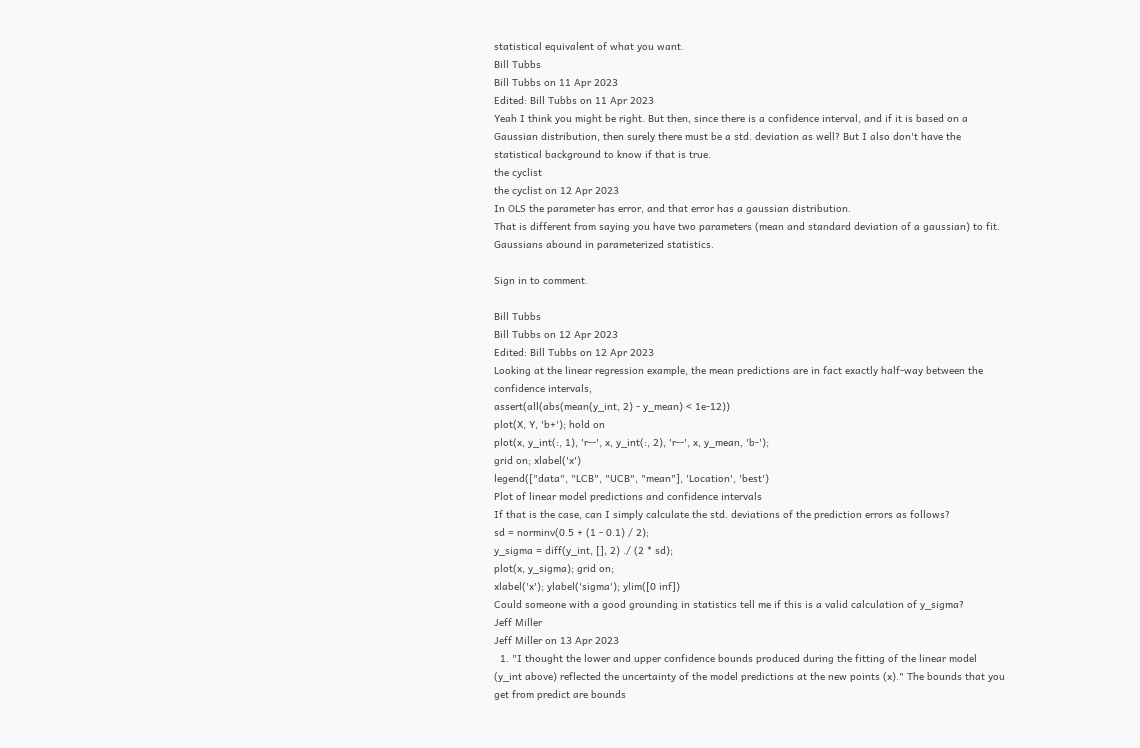statistical equivalent of what you want.
Bill Tubbs
Bill Tubbs on 11 Apr 2023
Edited: Bill Tubbs on 11 Apr 2023
Yeah I think you might be right. But then, since there is a confidence interval, and if it is based on a Gaussian distribution, then surely there must be a std. deviation as well? But I also don't have the statistical background to know if that is true.
the cyclist
the cyclist on 12 Apr 2023
In OLS the parameter has error, and that error has a gaussian distribution.
That is different from saying you have two parameters (mean and standard deviation of a gaussian) to fit.
Gaussians abound in parameterized statistics.

Sign in to comment.

Bill Tubbs
Bill Tubbs on 12 Apr 2023
Edited: Bill Tubbs on 12 Apr 2023
Looking at the linear regression example, the mean predictions are in fact exactly half-way between the confidence intervals,
assert(all(abs(mean(y_int, 2) - y_mean) < 1e-12))
plot(X, Y, 'b+'); hold on
plot(x, y_int(:, 1), 'r--', x, y_int(:, 2), 'r--', x, y_mean, 'b-');
grid on; xlabel('x')
legend(["data", "LCB", "UCB", "mean"], 'Location', 'best')
Plot of linear model predictions and confidence intervals
If that is the case, can I simply calculate the std. deviations of the prediction errors as follows?
sd = norminv(0.5 + (1 - 0.1) / 2);
y_sigma = diff(y_int, [], 2) ./ (2 * sd);
plot(x, y_sigma); grid on;
xlabel('x'); ylabel('sigma'); ylim([0 inf])
Could someone with a good grounding in statistics tell me if this is a valid calculation of y_sigma?
Jeff Miller
Jeff Miller on 13 Apr 2023
  1. "I thought the lower and upper confidence bounds produced during the fitting of the linear model (y_int above) reflected the uncertainty of the model predictions at the new points (x)." The bounds that you get from predict are bounds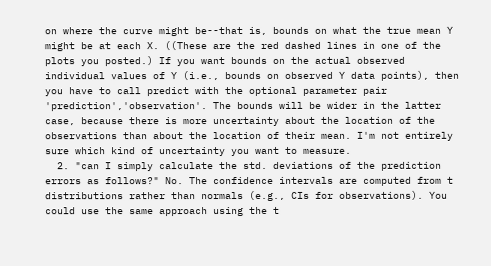on where the curve might be--that is, bounds on what the true mean Y might be at each X. ((These are the red dashed lines in one of the plots you posted.) If you want bounds on the actual observed individual values of Y (i.e., bounds on observed Y data points), then you have to call predict with the optional parameter pair 'prediction','observation'. The bounds will be wider in the latter case, because there is more uncertainty about the location of the observations than about the location of their mean. I'm not entirely sure which kind of uncertainty you want to measure.
  2. "can I simply calculate the std. deviations of the prediction errors as follows?" No. The confidence intervals are computed from t distributions rather than normals (e.g., CIs for observations). You could use the same approach using the t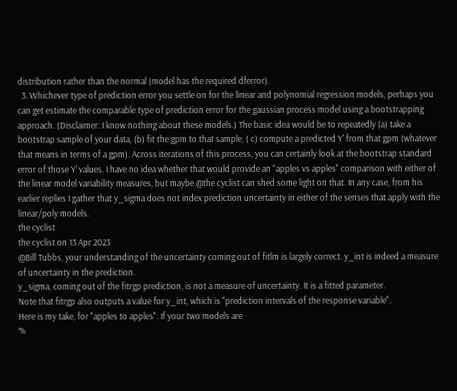distribution rather than the normal (model has the required dferror).
  3. Whichever type of prediction error you settle on for the linear and polynomial regression models, perhaps you can get estimate the comparable type of prediction error for the gaussian process model using a bootstrapping approach. (Disclaimer: I know nothing about these models.) The basic idea would be to repeatedly (a) take a bootstrap sample of your data, (b) fit the gpm to that sample, ( c) compute a predicted Y' from that gpm (whatever that means in terms of a gpm). Across iterations of this process, you can certainly look at the bootstrap standard error of those Y' values. I have no idea whether that would provide an "apples vs apples" comparison with either of the linear model variability measures, but maybe @the cyclist can shed some light on that. In any case, from his earlier replies I gather that y_sigma does not index prediction uncertainty in either of the senses that apply with the linear/poly models.
the cyclist
the cyclist on 13 Apr 2023
@Bill Tubbs, your understanding of the uncertainty coming out of fitlm is largely correct. y_int is indeed a measure of uncertainty in the prediction.
y_sigma, coming out of the fitrgp prediction, is not a measure of uncertainty. It is a fitted parameter.
Note that fitrgp also outputs a value for y_int, which is "prediction intervals of the response variable".
Here is my take, for "apples to apples". If your two models are
%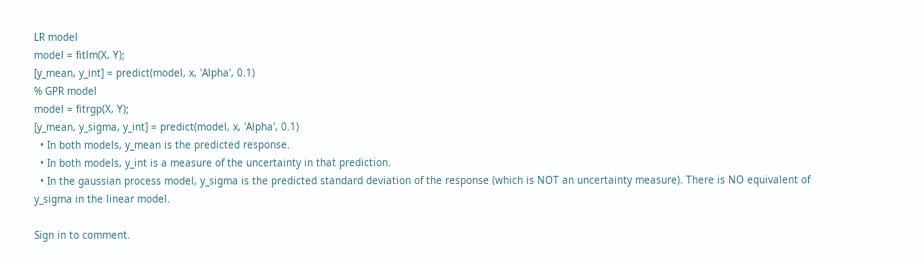LR model
model = fitlm(X, Y);
[y_mean, y_int] = predict(model, x, 'Alpha', 0.1)
% GPR model
model = fitrgp(X, Y);
[y_mean, y_sigma, y_int] = predict(model, x, 'Alpha', 0.1)
  • In both models, y_mean is the predicted response.
  • In both models, y_int is a measure of the uncertainty in that prediction.
  • In the gaussian process model, y_sigma is the predicted standard deviation of the response (which is NOT an uncertainty measure). There is NO equivalent of y_sigma in the linear model.

Sign in to comment.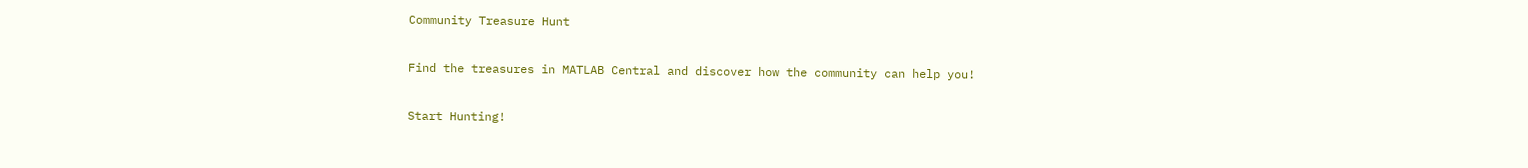Community Treasure Hunt

Find the treasures in MATLAB Central and discover how the community can help you!

Start Hunting!